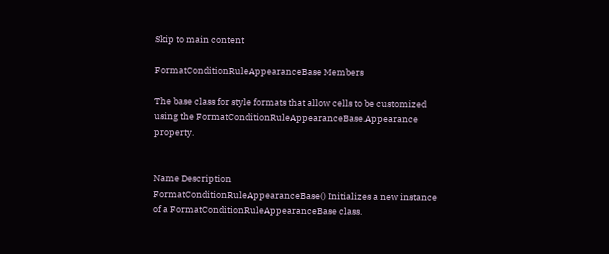Skip to main content

FormatConditionRuleAppearanceBase Members

The base class for style formats that allow cells to be customized using the FormatConditionRuleAppearanceBase.Appearance property.


Name Description
FormatConditionRuleAppearanceBase() Initializes a new instance of a FormatConditionRuleAppearanceBase class.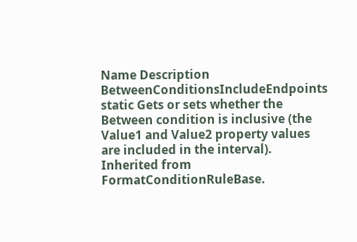Name Description
BetweenConditionsIncludeEndpoints static Gets or sets whether the Between condition is inclusive (the Value1 and Value2 property values are included in the interval). Inherited from FormatConditionRuleBase.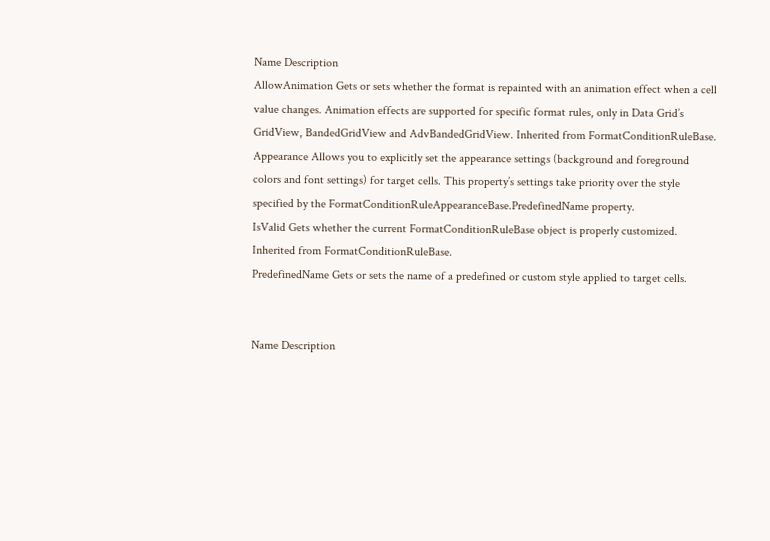Name Description
AllowAnimation Gets or sets whether the format is repainted with an animation effect when a cell value changes. Animation effects are supported for specific format rules, only in Data Grid’s GridView, BandedGridView and AdvBandedGridView. Inherited from FormatConditionRuleBase.
Appearance Allows you to explicitly set the appearance settings (background and foreground colors and font settings) for target cells. This property’s settings take priority over the style specified by the FormatConditionRuleAppearanceBase.PredefinedName property.
IsValid Gets whether the current FormatConditionRuleBase object is properly customized. Inherited from FormatConditionRuleBase.
PredefinedName Gets or sets the name of a predefined or custom style applied to target cells.


Name Description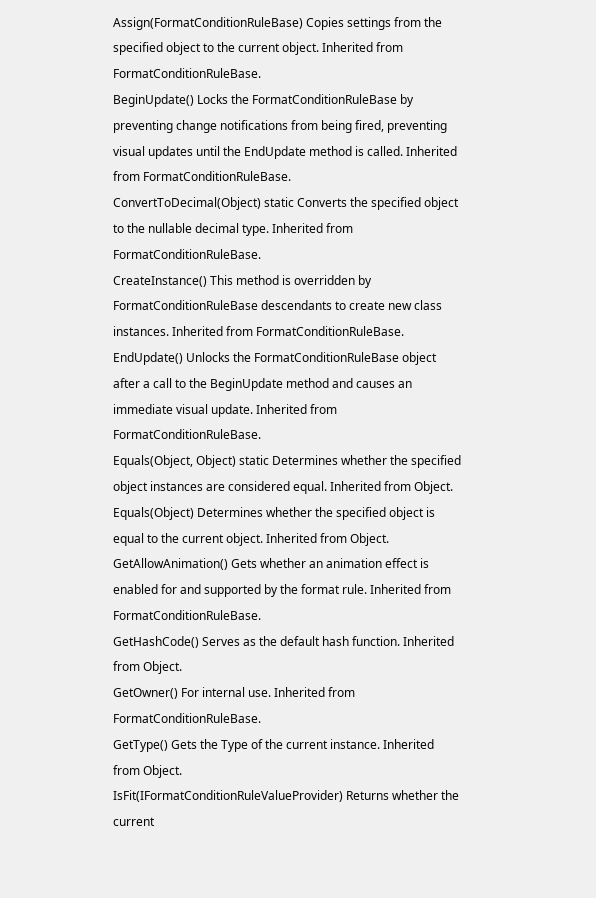Assign(FormatConditionRuleBase) Copies settings from the specified object to the current object. Inherited from FormatConditionRuleBase.
BeginUpdate() Locks the FormatConditionRuleBase by preventing change notifications from being fired, preventing visual updates until the EndUpdate method is called. Inherited from FormatConditionRuleBase.
ConvertToDecimal(Object) static Converts the specified object to the nullable decimal type. Inherited from FormatConditionRuleBase.
CreateInstance() This method is overridden by FormatConditionRuleBase descendants to create new class instances. Inherited from FormatConditionRuleBase.
EndUpdate() Unlocks the FormatConditionRuleBase object after a call to the BeginUpdate method and causes an immediate visual update. Inherited from FormatConditionRuleBase.
Equals(Object, Object) static Determines whether the specified object instances are considered equal. Inherited from Object.
Equals(Object) Determines whether the specified object is equal to the current object. Inherited from Object.
GetAllowAnimation() Gets whether an animation effect is enabled for and supported by the format rule. Inherited from FormatConditionRuleBase.
GetHashCode() Serves as the default hash function. Inherited from Object.
GetOwner() For internal use. Inherited from FormatConditionRuleBase.
GetType() Gets the Type of the current instance. Inherited from Object.
IsFit(IFormatConditionRuleValueProvider) Returns whether the current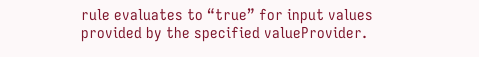rule evaluates to “true” for input values provided by the specified valueProvider.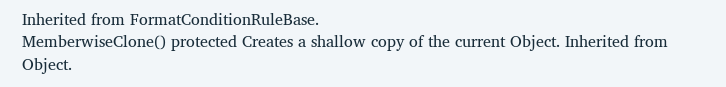Inherited from FormatConditionRuleBase.
MemberwiseClone() protected Creates a shallow copy of the current Object. Inherited from Object.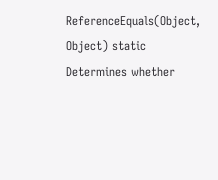ReferenceEquals(Object, Object) static Determines whether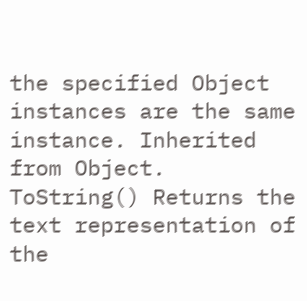the specified Object instances are the same instance. Inherited from Object.
ToString() Returns the text representation of the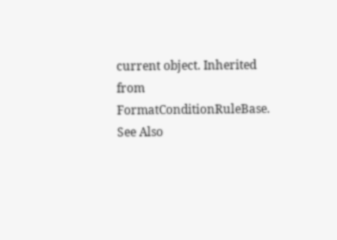current object. Inherited from FormatConditionRuleBase.
See Also